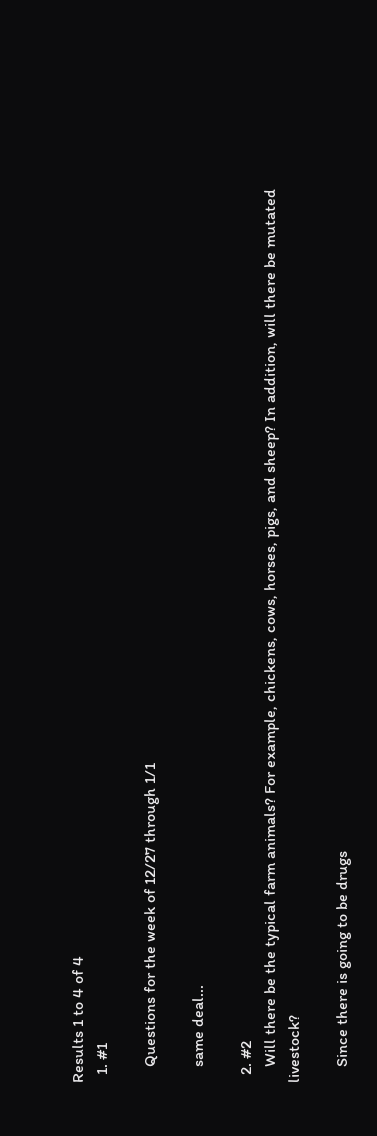Results 1 to 4 of 4
  1. #1

    Questions for the week of 12/27 through 1/1

    same deal...

  2. #2
    Will there be the typical farm animals? For example, chickens, cows, horses, pigs, and sheep? In addition, will there be mutated livestock?

    Since there is going to be drugs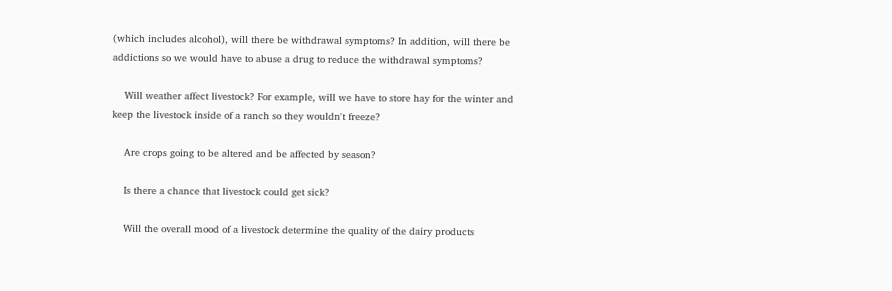(which includes alcohol), will there be withdrawal symptoms? In addition, will there be addictions so we would have to abuse a drug to reduce the withdrawal symptoms?

    Will weather affect livestock? For example, will we have to store hay for the winter and keep the livestock inside of a ranch so they wouldn't freeze?

    Are crops going to be altered and be affected by season?

    Is there a chance that livestock could get sick?

    Will the overall mood of a livestock determine the quality of the dairy products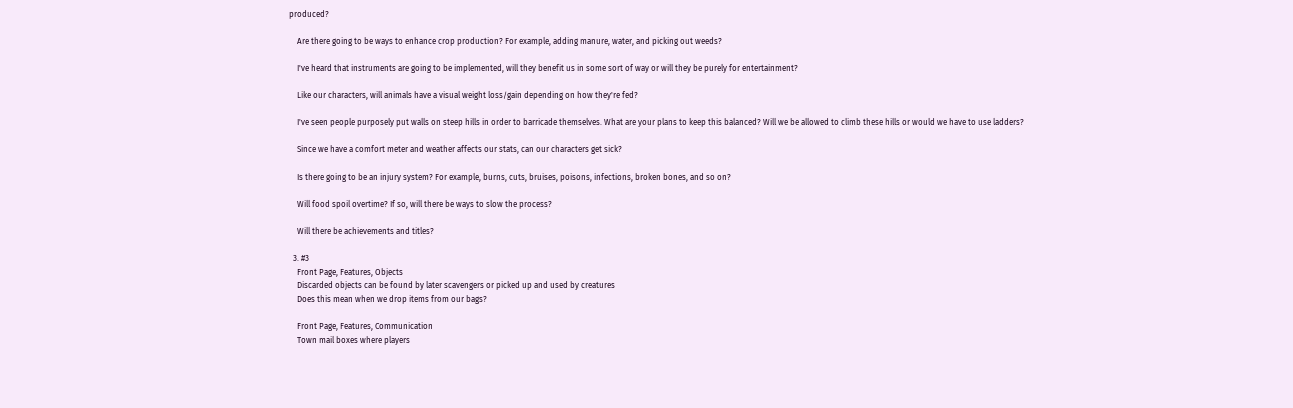produced?

    Are there going to be ways to enhance crop production? For example, adding manure, water, and picking out weeds?

    I've heard that instruments are going to be implemented, will they benefit us in some sort of way or will they be purely for entertainment?

    Like our characters, will animals have a visual weight loss/gain depending on how they're fed?

    I've seen people purposely put walls on steep hills in order to barricade themselves. What are your plans to keep this balanced? Will we be allowed to climb these hills or would we have to use ladders?

    Since we have a comfort meter and weather affects our stats, can our characters get sick?

    Is there going to be an injury system? For example, burns, cuts, bruises, poisons, infections, broken bones, and so on?

    Will food spoil overtime? If so, will there be ways to slow the process?

    Will there be achievements and titles?

  3. #3
    Front Page, Features, Objects
    Discarded objects can be found by later scavengers or picked up and used by creatures
    Does this mean when we drop items from our bags?

    Front Page, Features, Communication
    Town mail boxes where players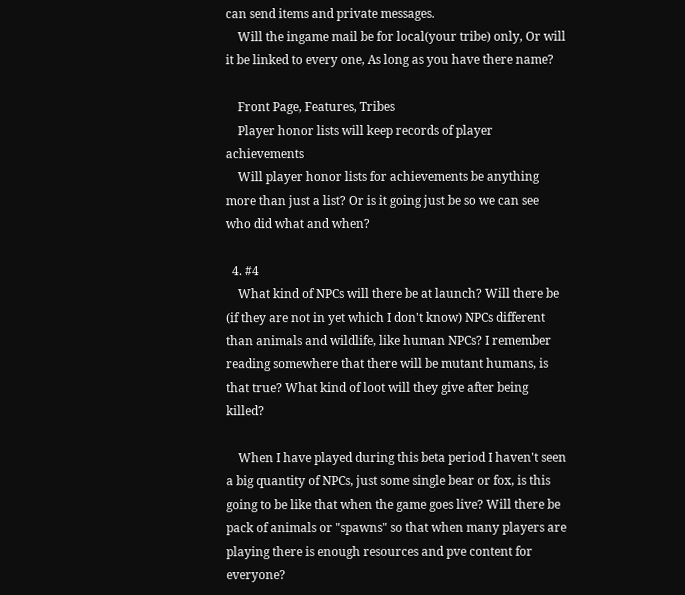can send items and private messages.
    Will the ingame mail be for local(your tribe) only, Or will it be linked to every one, As long as you have there name?

    Front Page, Features, Tribes
    Player honor lists will keep records of player achievements
    Will player honor lists for achievements be anything more than just a list? Or is it going just be so we can see who did what and when?

  4. #4
    What kind of NPCs will there be at launch? Will there be (if they are not in yet which I don't know) NPCs different than animals and wildlife, like human NPCs? I remember reading somewhere that there will be mutant humans, is that true? What kind of loot will they give after being killed?

    When I have played during this beta period I haven't seen a big quantity of NPCs, just some single bear or fox, is this going to be like that when the game goes live? Will there be pack of animals or "spawns" so that when many players are playing there is enough resources and pve content for everyone?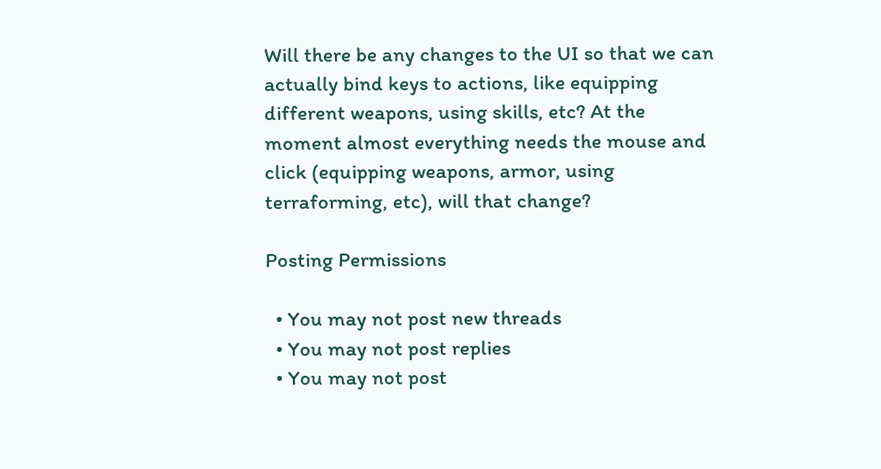Will there be any changes to the UI so that we can actually bind keys to actions, like equipping different weapons, using skills, etc? At the moment almost everything needs the mouse and click (equipping weapons, armor, using terraforming, etc), will that change?

Posting Permissions

  • You may not post new threads
  • You may not post replies
  • You may not post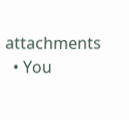attachments
  • You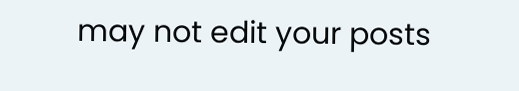may not edit your posts